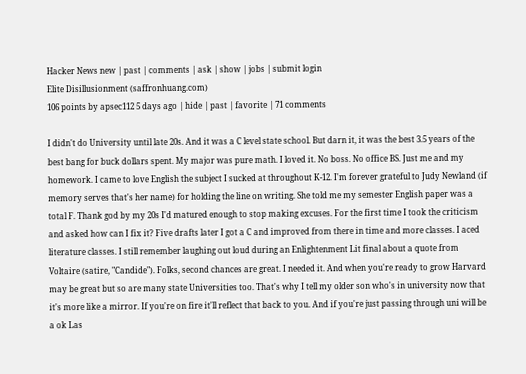Hacker News new | past | comments | ask | show | jobs | submit login
Elite Disillusionment (saffronhuang.com)
106 points by apsec112 5 days ago | hide | past | favorite | 71 comments

I didn't do University until late 20s. And it was a C level state school. But darn it, it was the best 3.5 years of the best bang for buck dollars spent. My major was pure math. I loved it. No boss. No office BS. Just me and my homework. I came to love English the subject I sucked at throughout K-12. I'm forever grateful to Judy Newland (if memory serves that's her name) for holding the line on writing. She told me my semester English paper was a total F. Thank god by my 20s I'd matured enough to stop making excuses. For the first time I took the criticism and asked how can I fix it? Five drafts later I got a C and improved from there in time and more classes. I aced literature classes. I still remember laughing out loud during an Enlightenment Lit final about a quote from Voltaire (satire, "Candide"). Folks, second chances are great. I needed it. And when you're ready to grow Harvard may be great but so are many state Universities too. That's why I tell my older son who's in university now that it's more like a mirror. If you're on fire it'll reflect that back to you. And if you're just passing through uni will be a ok Las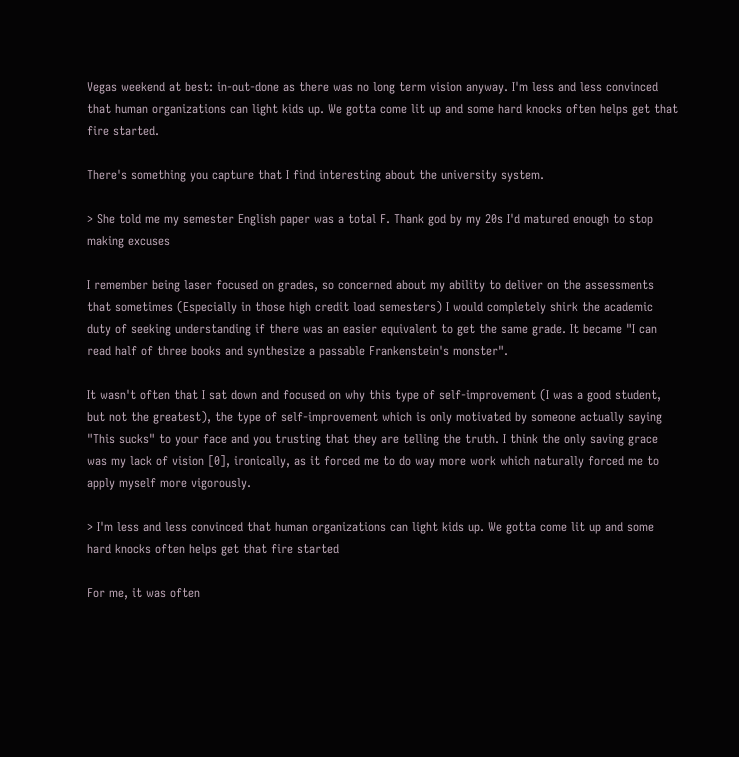Vegas weekend at best: in-out-done as there was no long term vision anyway. I'm less and less convinced that human organizations can light kids up. We gotta come lit up and some hard knocks often helps get that fire started.

There's something you capture that I find interesting about the university system.

> She told me my semester English paper was a total F. Thank god by my 20s I'd matured enough to stop making excuses

I remember being laser focused on grades, so concerned about my ability to deliver on the assessments that sometimes (Especially in those high credit load semesters) I would completely shirk the academic duty of seeking understanding if there was an easier equivalent to get the same grade. It became "I can read half of three books and synthesize a passable Frankenstein's monster".

It wasn't often that I sat down and focused on why this type of self-improvement (I was a good student, but not the greatest), the type of self-improvement which is only motivated by someone actually saying "This sucks" to your face and you trusting that they are telling the truth. I think the only saving grace was my lack of vision [0], ironically, as it forced me to do way more work which naturally forced me to apply myself more vigorously.

> I'm less and less convinced that human organizations can light kids up. We gotta come lit up and some hard knocks often helps get that fire started

For me, it was often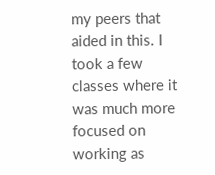my peers that aided in this. I took a few classes where it was much more focused on working as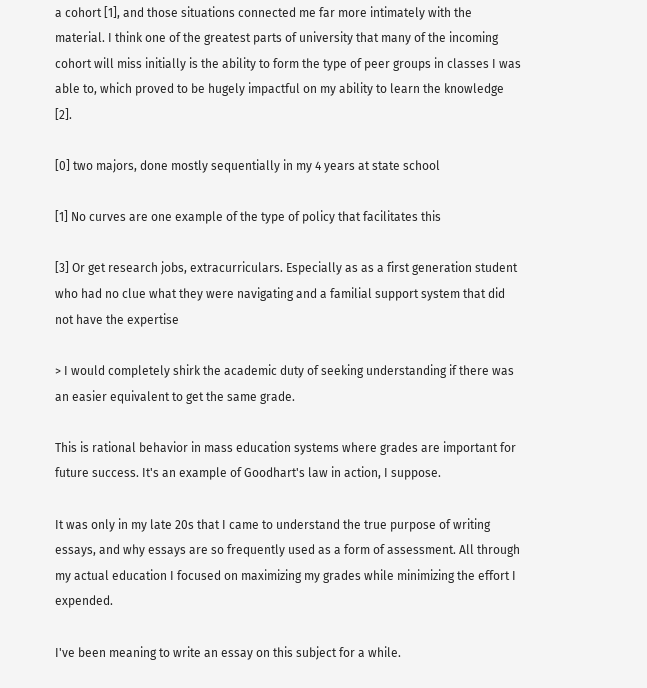a cohort [1], and those situations connected me far more intimately with the material. I think one of the greatest parts of university that many of the incoming cohort will miss initially is the ability to form the type of peer groups in classes I was able to, which proved to be hugely impactful on my ability to learn the knowledge [2].

[0] two majors, done mostly sequentially in my 4 years at state school

[1] No curves are one example of the type of policy that facilitates this

[3] Or get research jobs, extracurriculars. Especially as as a first generation student who had no clue what they were navigating and a familial support system that did not have the expertise

> I would completely shirk the academic duty of seeking understanding if there was an easier equivalent to get the same grade.

This is rational behavior in mass education systems where grades are important for future success. It's an example of Goodhart's law in action, I suppose.

It was only in my late 20s that I came to understand the true purpose of writing essays, and why essays are so frequently used as a form of assessment. All through my actual education I focused on maximizing my grades while minimizing the effort I expended.

I've been meaning to write an essay on this subject for a while.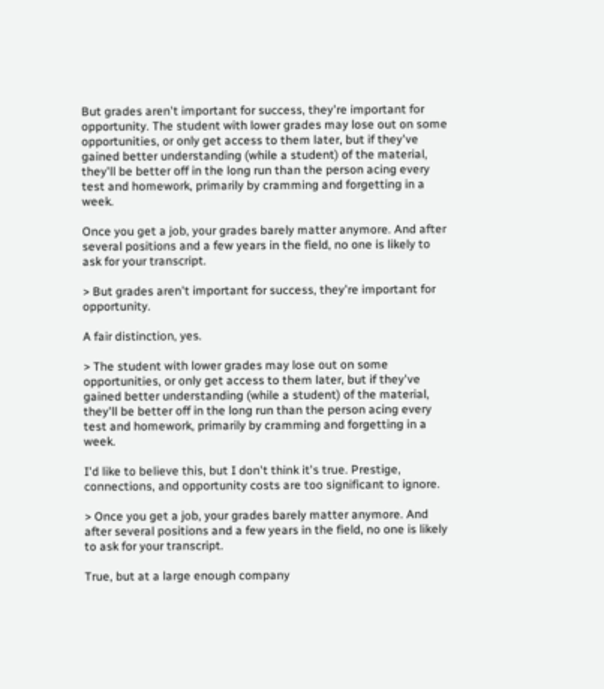But grades aren't important for success, they're important for opportunity. The student with lower grades may lose out on some opportunities, or only get access to them later, but if they've gained better understanding (while a student) of the material, they'll be better off in the long run than the person acing every test and homework, primarily by cramming and forgetting in a week.

Once you get a job, your grades barely matter anymore. And after several positions and a few years in the field, no one is likely to ask for your transcript.

> But grades aren't important for success, they're important for opportunity.

A fair distinction, yes.

> The student with lower grades may lose out on some opportunities, or only get access to them later, but if they've gained better understanding (while a student) of the material, they'll be better off in the long run than the person acing every test and homework, primarily by cramming and forgetting in a week.

I'd like to believe this, but I don't think it's true. Prestige, connections, and opportunity costs are too significant to ignore.

> Once you get a job, your grades barely matter anymore. And after several positions and a few years in the field, no one is likely to ask for your transcript.

True, but at a large enough company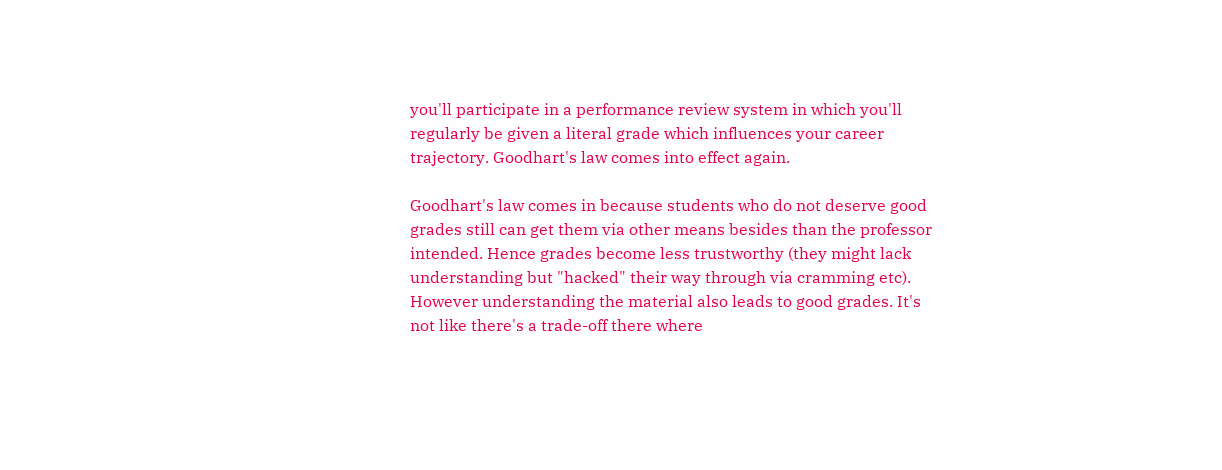you'll participate in a performance review system in which you'll regularly be given a literal grade which influences your career trajectory. Goodhart's law comes into effect again.

Goodhart's law comes in because students who do not deserve good grades still can get them via other means besides than the professor intended. Hence grades become less trustworthy (they might lack understanding but "hacked" their way through via cramming etc). However understanding the material also leads to good grades. It's not like there's a trade-off there where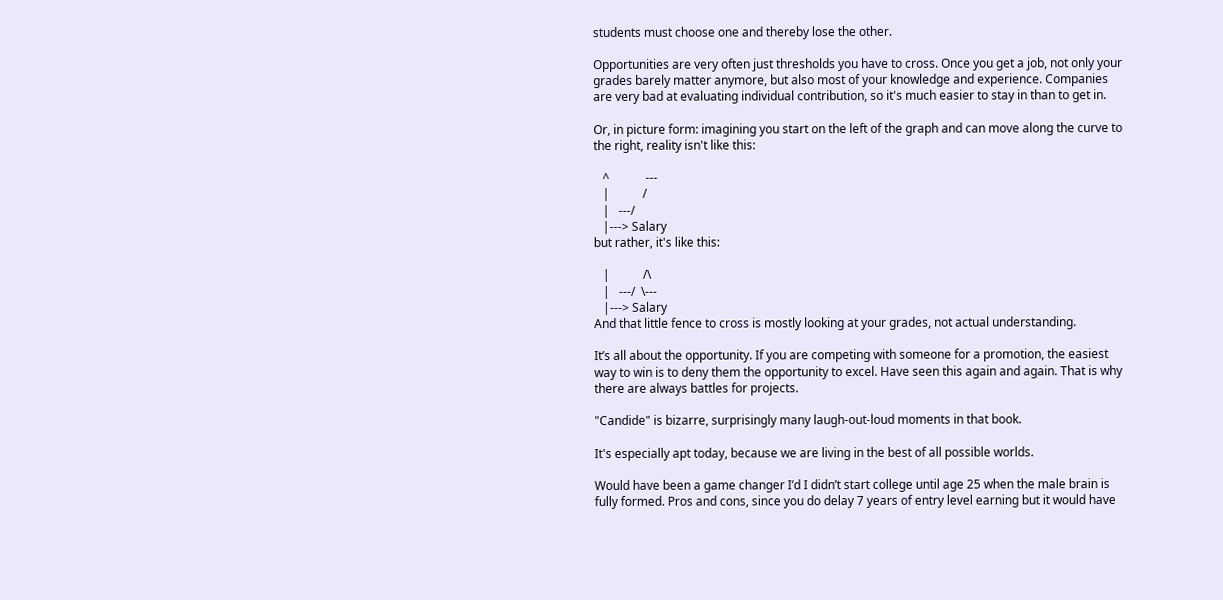students must choose one and thereby lose the other.

Opportunities are very often just thresholds you have to cross. Once you get a job, not only your grades barely matter anymore, but also most of your knowledge and experience. Companies are very bad at evaluating individual contribution, so it's much easier to stay in than to get in.

Or, in picture form: imagining you start on the left of the graph and can move along the curve to the right, reality isn't like this:

   ^            ---
   |           /
   |   ---/
   |---> Salary
but rather, it's like this:

   |           /\
   |   ---/  \---
   |---> Salary
And that little fence to cross is mostly looking at your grades, not actual understanding.

It’s all about the opportunity. If you are competing with someone for a promotion, the easiest way to win is to deny them the opportunity to excel. Have seen this again and again. That is why there are always battles for projects.

"Candide" is bizarre, surprisingly many laugh-out-loud moments in that book.

It's especially apt today, because we are living in the best of all possible worlds.

Would have been a game changer I’d I didn’t start college until age 25 when the male brain is fully formed. Pros and cons, since you do delay 7 years of entry level earning but it would have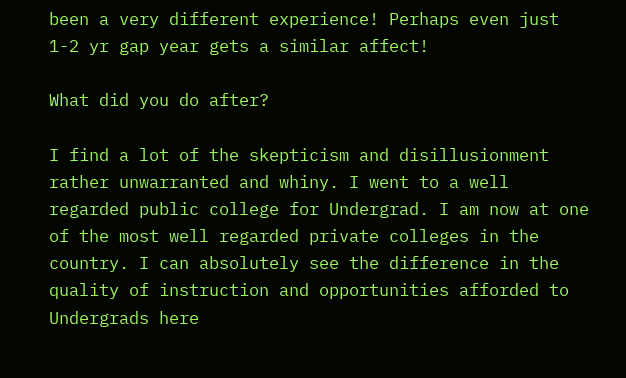been a very different experience! Perhaps even just 1-2 yr gap year gets a similar affect!

What did you do after?

I find a lot of the skepticism and disillusionment rather unwarranted and whiny. I went to a well regarded public college for Undergrad. I am now at one of the most well regarded private colleges in the country. I can absolutely see the difference in the quality of instruction and opportunities afforded to Undergrads here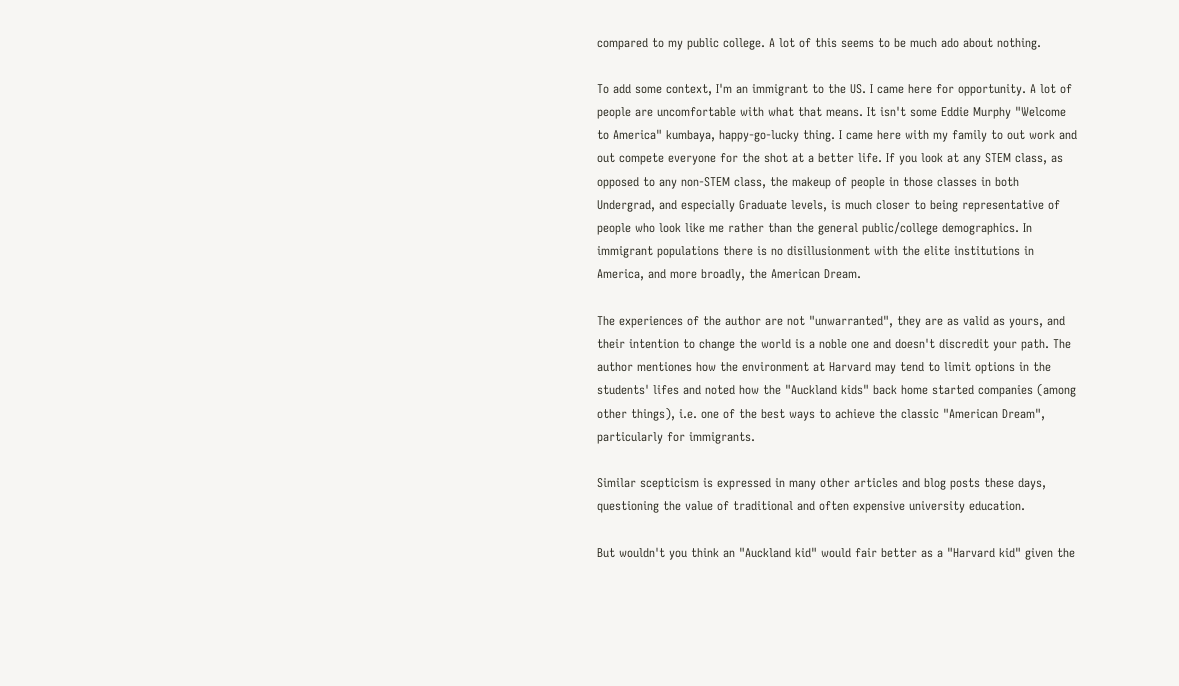compared to my public college. A lot of this seems to be much ado about nothing.

To add some context, I'm an immigrant to the US. I came here for opportunity. A lot of people are uncomfortable with what that means. It isn't some Eddie Murphy "Welcome to America" kumbaya, happy-go-lucky thing. I came here with my family to out work and out compete everyone for the shot at a better life. If you look at any STEM class, as opposed to any non-STEM class, the makeup of people in those classes in both Undergrad, and especially Graduate levels, is much closer to being representative of people who look like me rather than the general public/college demographics. In immigrant populations there is no disillusionment with the elite institutions in America, and more broadly, the American Dream.

The experiences of the author are not "unwarranted", they are as valid as yours, and their intention to change the world is a noble one and doesn't discredit your path. The author mentiones how the environment at Harvard may tend to limit options in the students' lifes and noted how the "Auckland kids" back home started companies (among other things), i.e. one of the best ways to achieve the classic "American Dream", particularly for immigrants.

Similar scepticism is expressed in many other articles and blog posts these days, questioning the value of traditional and often expensive university education.

But wouldn't you think an "Auckland kid" would fair better as a "Harvard kid" given the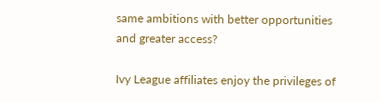same ambitions with better opportunities and greater access?

Ivy League affiliates enjoy the privileges of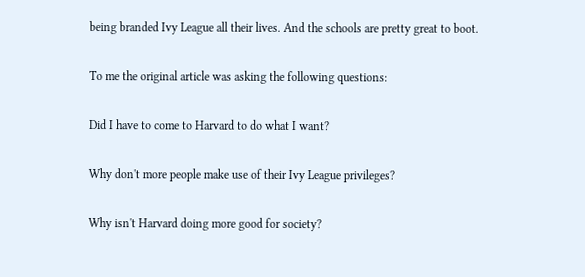being branded Ivy League all their lives. And the schools are pretty great to boot.

To me the original article was asking the following questions:

Did I have to come to Harvard to do what I want?

Why don't more people make use of their Ivy League privileges?

Why isn't Harvard doing more good for society?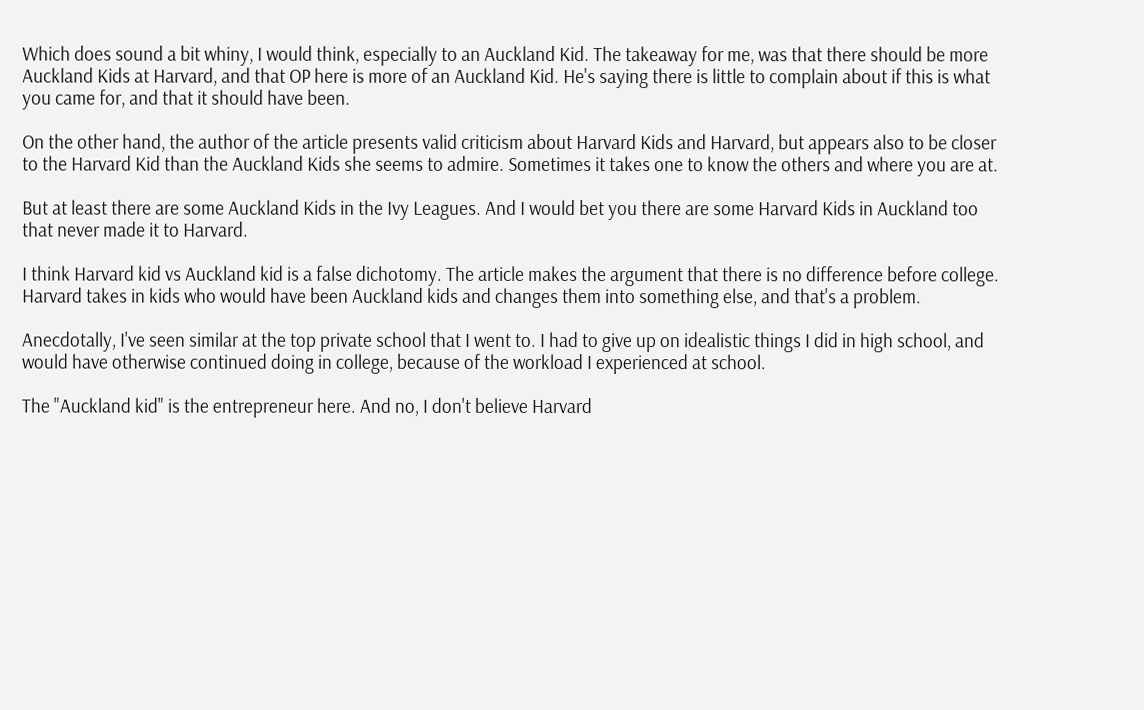Which does sound a bit whiny, I would think, especially to an Auckland Kid. The takeaway for me, was that there should be more Auckland Kids at Harvard, and that OP here is more of an Auckland Kid. He's saying there is little to complain about if this is what you came for, and that it should have been.

On the other hand, the author of the article presents valid criticism about Harvard Kids and Harvard, but appears also to be closer to the Harvard Kid than the Auckland Kids she seems to admire. Sometimes it takes one to know the others and where you are at.

But at least there are some Auckland Kids in the Ivy Leagues. And I would bet you there are some Harvard Kids in Auckland too that never made it to Harvard.

I think Harvard kid vs Auckland kid is a false dichotomy. The article makes the argument that there is no difference before college. Harvard takes in kids who would have been Auckland kids and changes them into something else, and that's a problem.

Anecdotally, I've seen similar at the top private school that I went to. I had to give up on idealistic things I did in high school, and would have otherwise continued doing in college, because of the workload I experienced at school.

The "Auckland kid" is the entrepreneur here. And no, I don't believe Harvard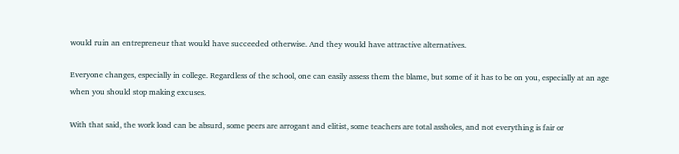would ruin an entrepreneur that would have succeeded otherwise. And they would have attractive alternatives.

Everyone changes, especially in college. Regardless of the school, one can easily assess them the blame, but some of it has to be on you, especially at an age when you should stop making excuses.

With that said, the work load can be absurd, some peers are arrogant and elitist, some teachers are total assholes, and not everything is fair or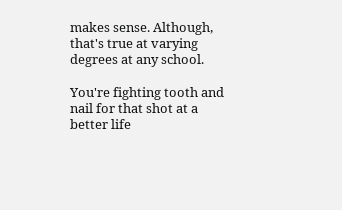makes sense. Although, that's true at varying degrees at any school.

You're fighting tooth and nail for that shot at a better life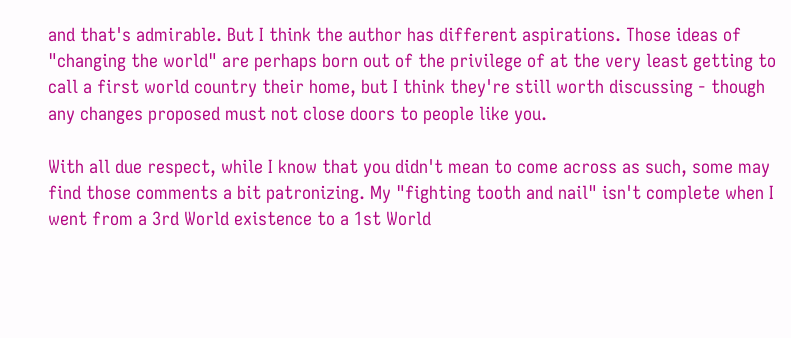and that's admirable. But I think the author has different aspirations. Those ideas of "changing the world" are perhaps born out of the privilege of at the very least getting to call a first world country their home, but I think they're still worth discussing - though any changes proposed must not close doors to people like you.

With all due respect, while I know that you didn't mean to come across as such, some may find those comments a bit patronizing. My "fighting tooth and nail" isn't complete when I went from a 3rd World existence to a 1st World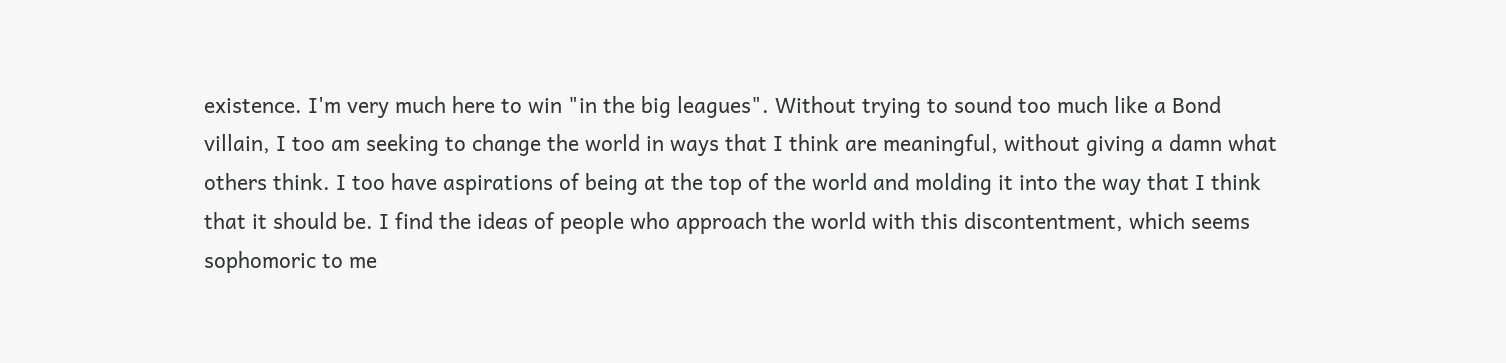existence. I'm very much here to win "in the big leagues". Without trying to sound too much like a Bond villain, I too am seeking to change the world in ways that I think are meaningful, without giving a damn what others think. I too have aspirations of being at the top of the world and molding it into the way that I think that it should be. I find the ideas of people who approach the world with this discontentment, which seems sophomoric to me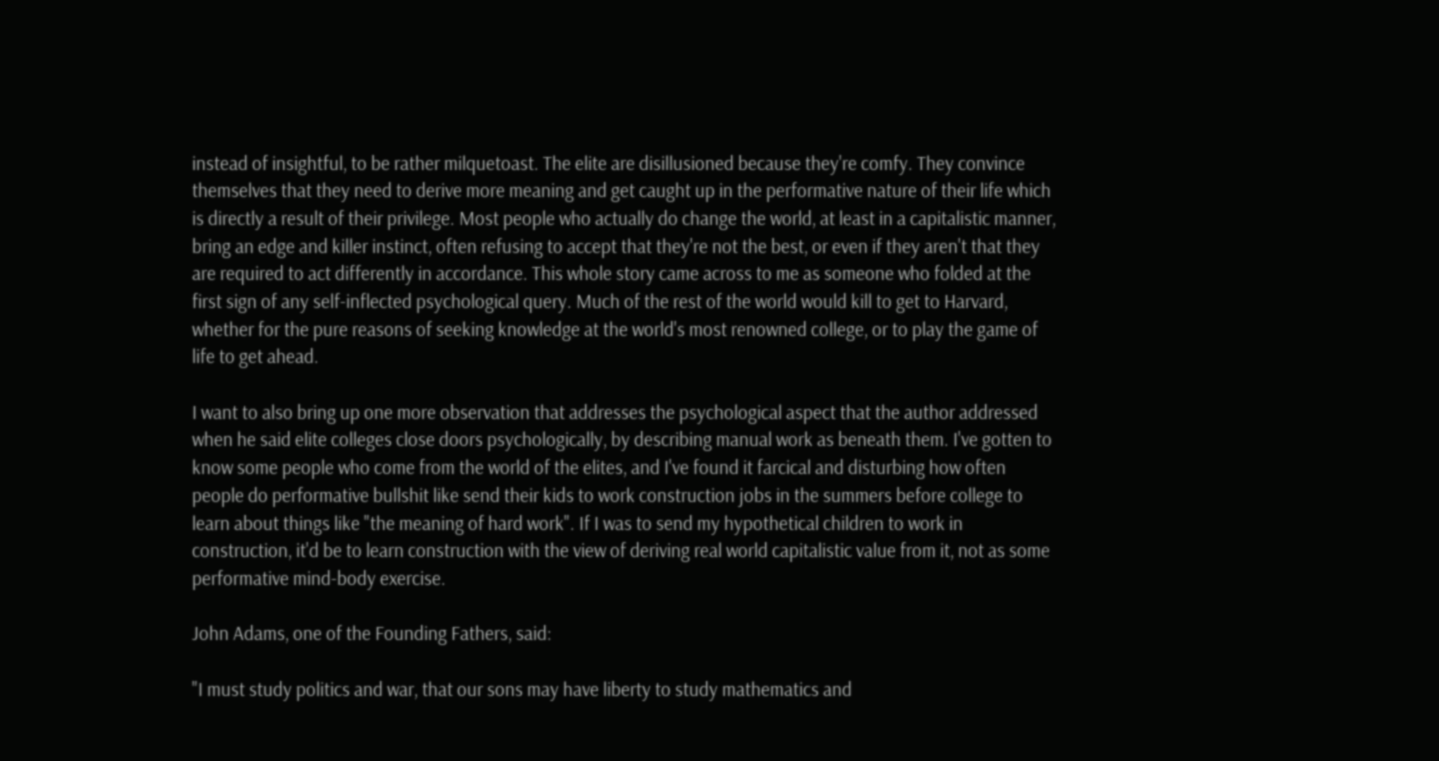instead of insightful, to be rather milquetoast. The elite are disillusioned because they're comfy. They convince themselves that they need to derive more meaning and get caught up in the performative nature of their life which is directly a result of their privilege. Most people who actually do change the world, at least in a capitalistic manner, bring an edge and killer instinct, often refusing to accept that they're not the best, or even if they aren't that they are required to act differently in accordance. This whole story came across to me as someone who folded at the first sign of any self-inflected psychological query. Much of the rest of the world would kill to get to Harvard, whether for the pure reasons of seeking knowledge at the world's most renowned college, or to play the game of life to get ahead.

I want to also bring up one more observation that addresses the psychological aspect that the author addressed when he said elite colleges close doors psychologically, by describing manual work as beneath them. I've gotten to know some people who come from the world of the elites, and I've found it farcical and disturbing how often people do performative bullshit like send their kids to work construction jobs in the summers before college to learn about things like "the meaning of hard work". If I was to send my hypothetical children to work in construction, it'd be to learn construction with the view of deriving real world capitalistic value from it, not as some performative mind-body exercise.

John Adams, one of the Founding Fathers, said:

"I must study politics and war, that our sons may have liberty to study mathematics and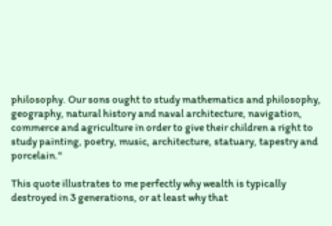philosophy. Our sons ought to study mathematics and philosophy, geography, natural history and naval architecture, navigation, commerce and agriculture in order to give their children a right to study painting, poetry, music, architecture, statuary, tapestry and porcelain."

This quote illustrates to me perfectly why wealth is typically destroyed in 3 generations, or at least why that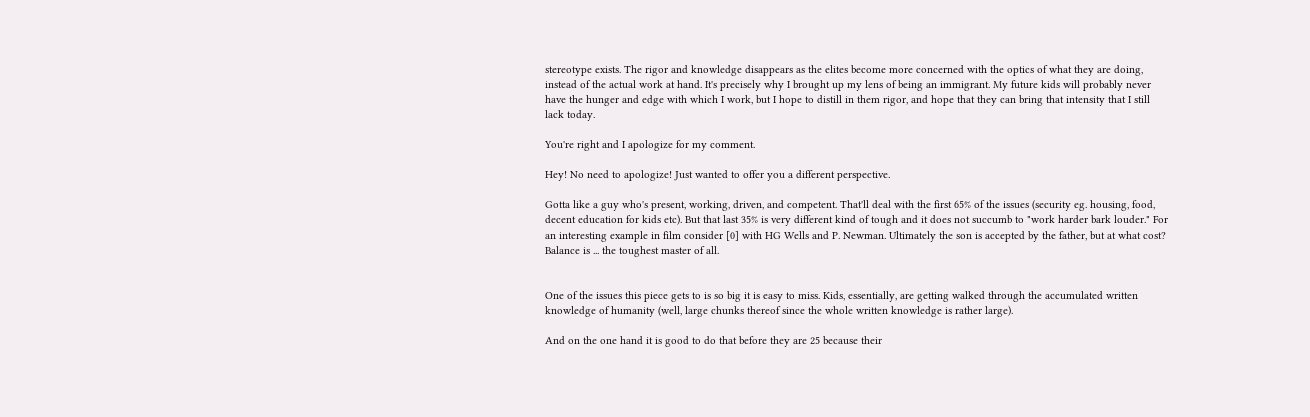stereotype exists. The rigor and knowledge disappears as the elites become more concerned with the optics of what they are doing, instead of the actual work at hand. It's precisely why I brought up my lens of being an immigrant. My future kids will probably never have the hunger and edge with which I work, but I hope to distill in them rigor, and hope that they can bring that intensity that I still lack today.

You're right and I apologize for my comment.

Hey! No need to apologize! Just wanted to offer you a different perspective.

Gotta like a guy who's present, working, driven, and competent. That'll deal with the first 65% of the issues (security eg. housing, food, decent education for kids etc). But that last 35% is very different kind of tough and it does not succumb to "work harder bark louder." For an interesting example in film consider [0] with HG Wells and P. Newman. Ultimately the son is accepted by the father, but at what cost? Balance is ... the toughest master of all.


One of the issues this piece gets to is so big it is easy to miss. Kids, essentially, are getting walked through the accumulated written knowledge of humanity (well, large chunks thereof since the whole written knowledge is rather large).

And on the one hand it is good to do that before they are 25 because their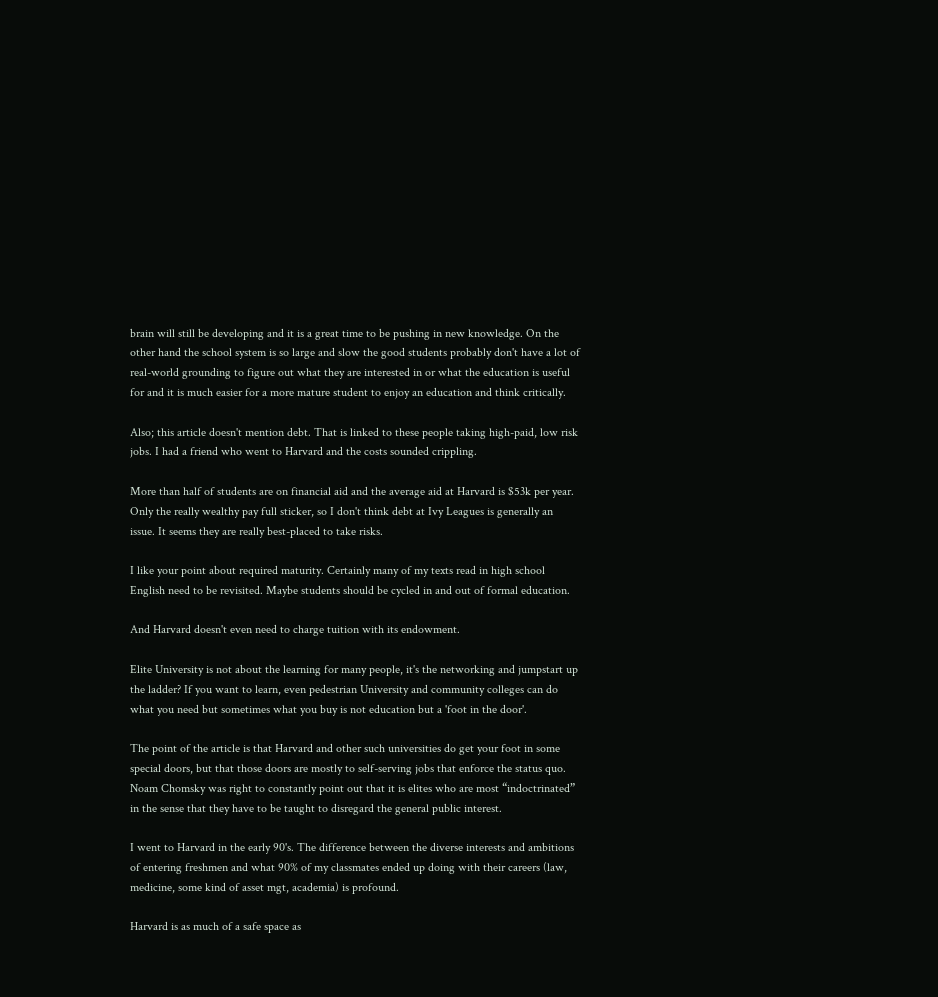brain will still be developing and it is a great time to be pushing in new knowledge. On the other hand the school system is so large and slow the good students probably don't have a lot of real-world grounding to figure out what they are interested in or what the education is useful for and it is much easier for a more mature student to enjoy an education and think critically.

Also; this article doesn't mention debt. That is linked to these people taking high-paid, low risk jobs. I had a friend who went to Harvard and the costs sounded crippling.

More than half of students are on financial aid and the average aid at Harvard is $53k per year. Only the really wealthy pay full sticker, so I don't think debt at Ivy Leagues is generally an issue. It seems they are really best-placed to take risks.

I like your point about required maturity. Certainly many of my texts read in high school English need to be revisited. Maybe students should be cycled in and out of formal education.

And Harvard doesn't even need to charge tuition with its endowment.

Elite University is not about the learning for many people, it's the networking and jumpstart up the ladder? If you want to learn, even pedestrian University and community colleges can do what you need but sometimes what you buy is not education but a 'foot in the door'.

The point of the article is that Harvard and other such universities do get your foot in some special doors, but that those doors are mostly to self-serving jobs that enforce the status quo. Noam Chomsky was right to constantly point out that it is elites who are most “indoctrinated” in the sense that they have to be taught to disregard the general public interest.

I went to Harvard in the early 90's. The difference between the diverse interests and ambitions of entering freshmen and what 90% of my classmates ended up doing with their careers (law, medicine, some kind of asset mgt, academia) is profound.

Harvard is as much of a safe space as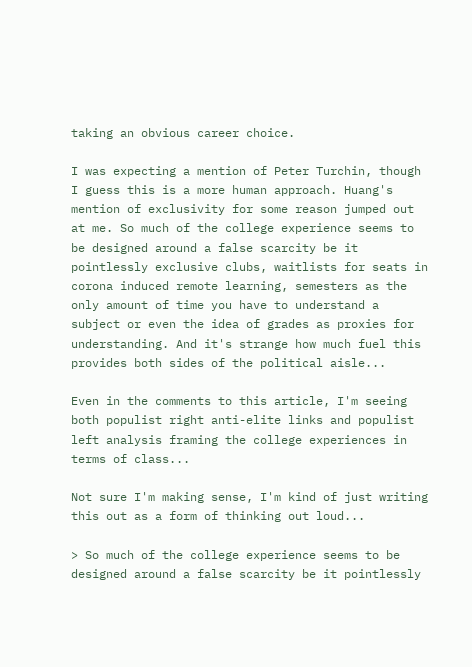taking an obvious career choice.

I was expecting a mention of Peter Turchin, though I guess this is a more human approach. Huang's mention of exclusivity for some reason jumped out at me. So much of the college experience seems to be designed around a false scarcity be it pointlessly exclusive clubs, waitlists for seats in corona induced remote learning, semesters as the only amount of time you have to understand a subject or even the idea of grades as proxies for understanding. And it's strange how much fuel this provides both sides of the political aisle...

Even in the comments to this article, I'm seeing both populist right anti-elite links and populist left analysis framing the college experiences in terms of class...

Not sure I'm making sense, I'm kind of just writing this out as a form of thinking out loud...

> So much of the college experience seems to be designed around a false scarcity be it pointlessly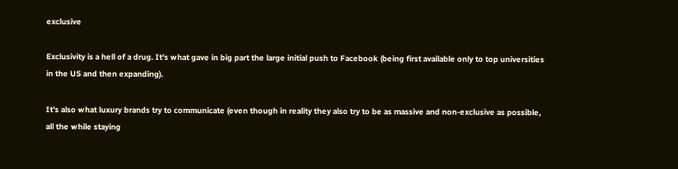exclusive

Exclusivity is a hell of a drug. It's what gave in big part the large initial push to Facebook (being first available only to top universities in the US and then expanding).

It's also what luxury brands try to communicate (even though in reality they also try to be as massive and non-exclusive as possible, all the while staying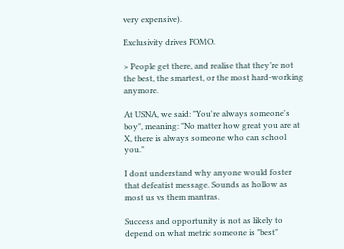very expensive).

Exclusivity drives FOMO.

> People get there, and realise that they’re not the best, the smartest, or the most hard-working anymore.

At USNA, we said: "You're always someone's boy", meaning: "No matter how great you are at X, there is always someone who can school you."

I dont understand why anyone would foster that defeatist message. Sounds as hollow as most us vs them mantras.

Success and opportunity is not as likely to depend on what metric someone is "best"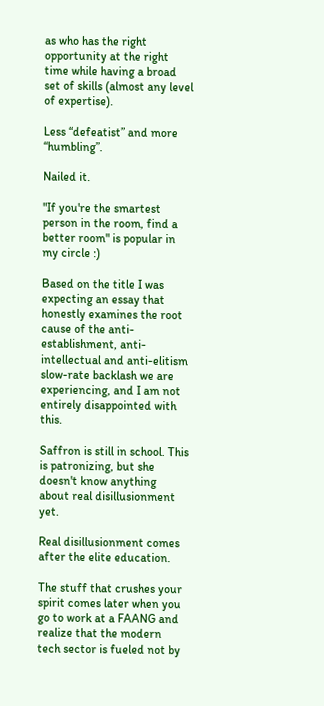as who has the right opportunity at the right time while having a broad set of skills (almost any level of expertise).

Less “defeatist” and more “humbling”.

Nailed it.

"If you're the smartest person in the room, find a better room" is popular in my circle :)

Based on the title I was expecting an essay that honestly examines the root cause of the anti-establishment, anti-intellectual and anti-elitism slow-rate backlash we are experiencing, and I am not entirely disappointed with this.

Saffron is still in school. This is patronizing, but she doesn't know anything about real disillusionment yet.

Real disillusionment comes after the elite education.

The stuff that crushes your spirit comes later when you go to work at a FAANG and realize that the modern tech sector is fueled not by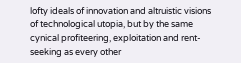lofty ideals of innovation and altruistic visions of technological utopia, but by the same cynical profiteering, exploitation and rent-seeking as every other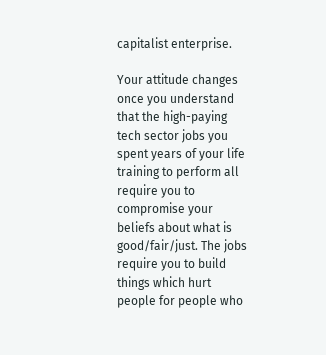capitalist enterprise.

Your attitude changes once you understand that the high-paying tech sector jobs you spent years of your life training to perform all require you to compromise your beliefs about what is good/fair/just. The jobs require you to build things which hurt people for people who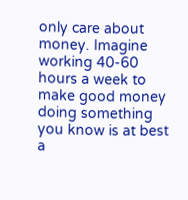only care about money. Imagine working 40-60 hours a week to make good money doing something you know is at best a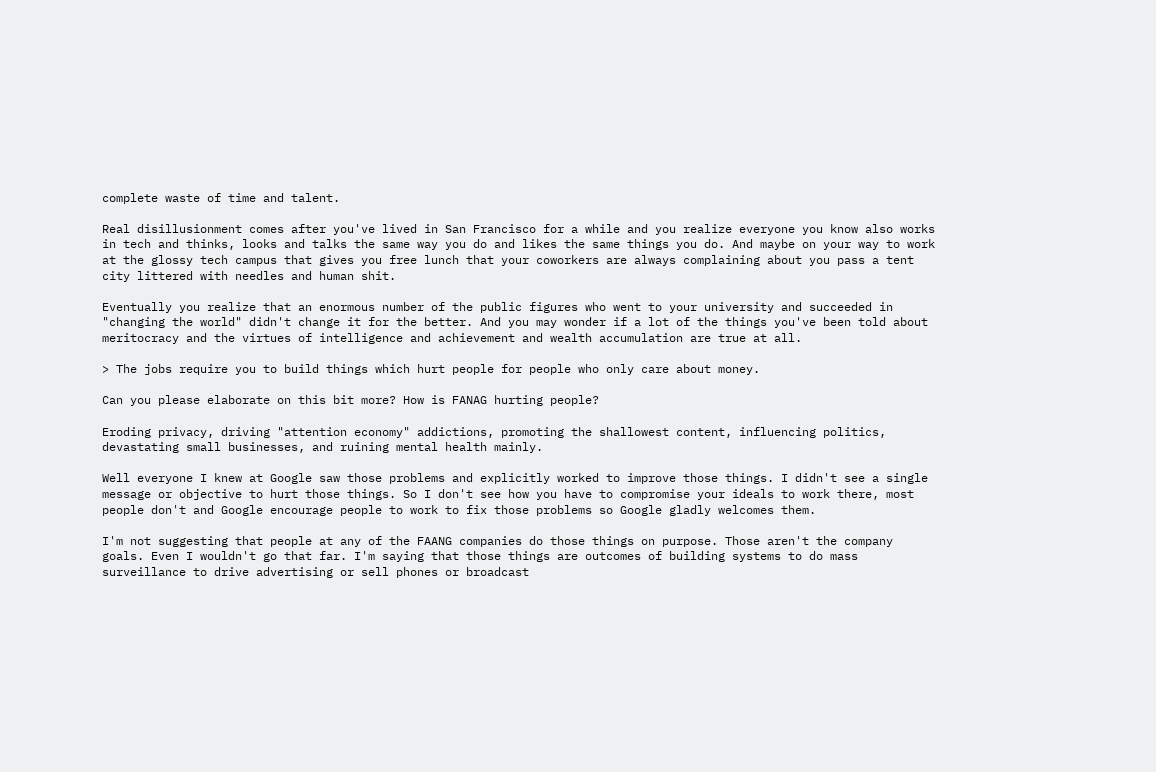complete waste of time and talent.

Real disillusionment comes after you've lived in San Francisco for a while and you realize everyone you know also works in tech and thinks, looks and talks the same way you do and likes the same things you do. And maybe on your way to work at the glossy tech campus that gives you free lunch that your coworkers are always complaining about you pass a tent city littered with needles and human shit.

Eventually you realize that an enormous number of the public figures who went to your university and succeeded in "changing the world" didn't change it for the better. And you may wonder if a lot of the things you've been told about meritocracy and the virtues of intelligence and achievement and wealth accumulation are true at all.

> The jobs require you to build things which hurt people for people who only care about money.

Can you please elaborate on this bit more? How is FANAG hurting people?

Eroding privacy, driving "attention economy" addictions, promoting the shallowest content, influencing politics, devastating small businesses, and ruining mental health mainly.

Well everyone I knew at Google saw those problems and explicitly worked to improve those things. I didn't see a single message or objective to hurt those things. So I don't see how you have to compromise your ideals to work there, most people don't and Google encourage people to work to fix those problems so Google gladly welcomes them.

I'm not suggesting that people at any of the FAANG companies do those things on purpose. Those aren't the company goals. Even I wouldn't go that far. I'm saying that those things are outcomes of building systems to do mass surveillance to drive advertising or sell phones or broadcast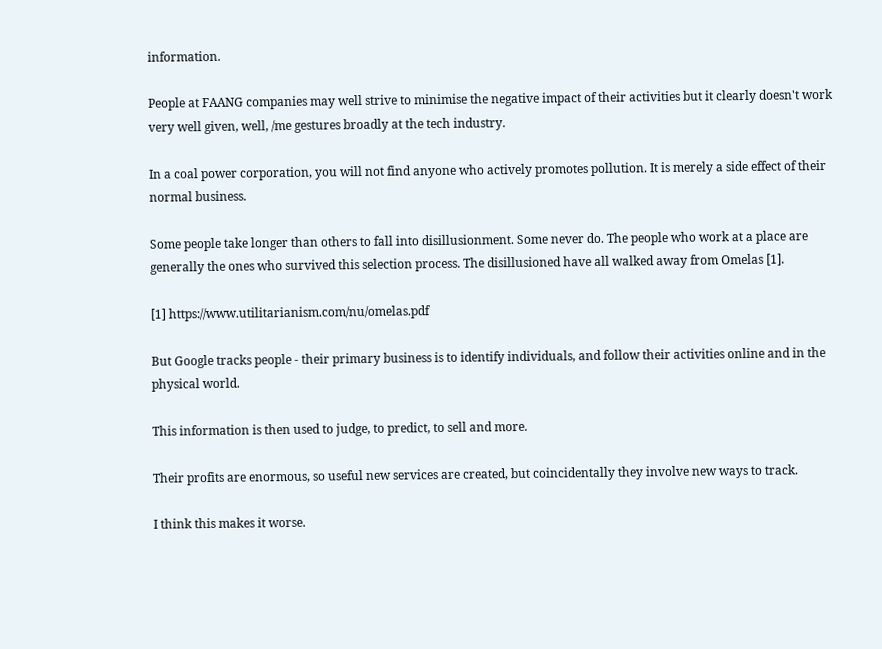information.

People at FAANG companies may well strive to minimise the negative impact of their activities but it clearly doesn't work very well given, well, /me gestures broadly at the tech industry.

In a coal power corporation, you will not find anyone who actively promotes pollution. It is merely a side effect of their normal business.

Some people take longer than others to fall into disillusionment. Some never do. The people who work at a place are generally the ones who survived this selection process. The disillusioned have all walked away from Omelas [1].

[1] https://www.utilitarianism.com/nu/omelas.pdf

But Google tracks people - their primary business is to identify individuals, and follow their activities online and in the physical world.

This information is then used to judge, to predict, to sell and more.

Their profits are enormous, so useful new services are created, but coincidentally they involve new ways to track.

I think this makes it worse.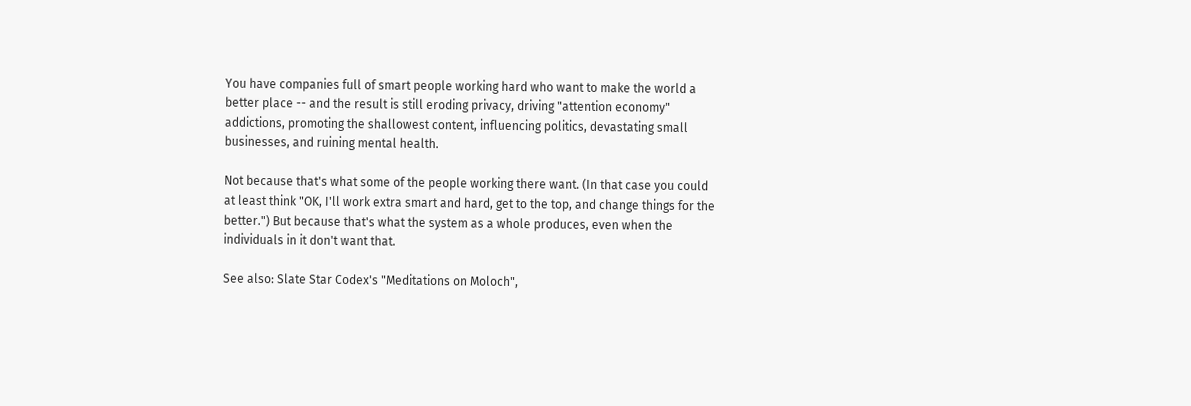You have companies full of smart people working hard who want to make the world a better place -- and the result is still eroding privacy, driving "attention economy" addictions, promoting the shallowest content, influencing politics, devastating small businesses, and ruining mental health.

Not because that's what some of the people working there want. (In that case you could at least think "OK, I'll work extra smart and hard, get to the top, and change things for the better.") But because that's what the system as a whole produces, even when the individuals in it don't want that.

See also: Slate Star Codex's "Meditations on Moloch",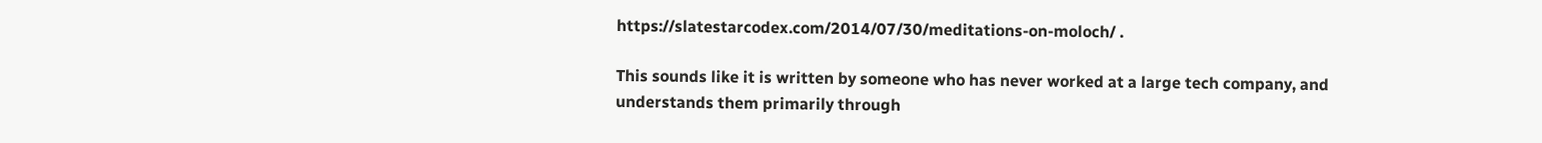https://slatestarcodex.com/2014/07/30/meditations-on-moloch/ .

This sounds like it is written by someone who has never worked at a large tech company, and understands them primarily through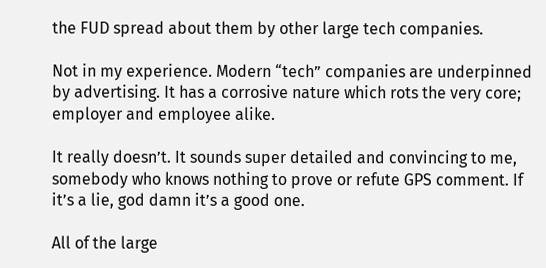the FUD spread about them by other large tech companies.

Not in my experience. Modern “tech” companies are underpinned by advertising. It has a corrosive nature which rots the very core; employer and employee alike.

It really doesn’t. It sounds super detailed and convincing to me, somebody who knows nothing to prove or refute GPS comment. If it’s a lie, god damn it’s a good one.

All of the large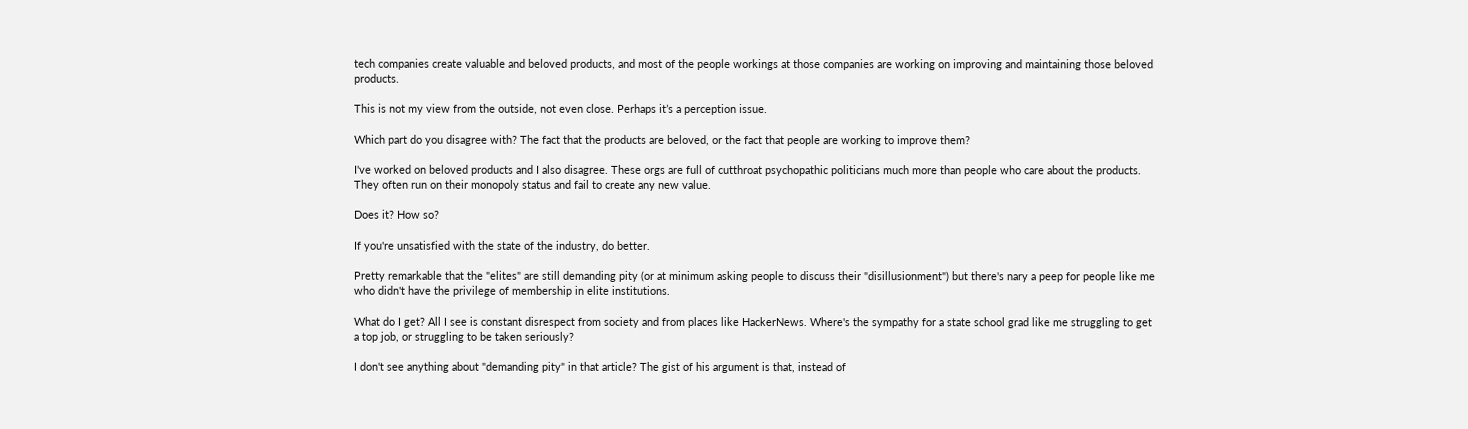tech companies create valuable and beloved products, and most of the people workings at those companies are working on improving and maintaining those beloved products.

This is not my view from the outside, not even close. Perhaps it’s a perception issue.

Which part do you disagree with? The fact that the products are beloved, or the fact that people are working to improve them?

I've worked on beloved products and I also disagree. These orgs are full of cutthroat psychopathic politicians much more than people who care about the products. They often run on their monopoly status and fail to create any new value.

Does it? How so?

If you're unsatisfied with the state of the industry, do better.

Pretty remarkable that the "elites" are still demanding pity (or at minimum asking people to discuss their "disillusionment") but there's nary a peep for people like me who didn't have the privilege of membership in elite institutions.

What do I get? All I see is constant disrespect from society and from places like HackerNews. Where's the sympathy for a state school grad like me struggling to get a top job, or struggling to be taken seriously?

I don't see anything about "demanding pity" in that article? The gist of his argument is that, instead of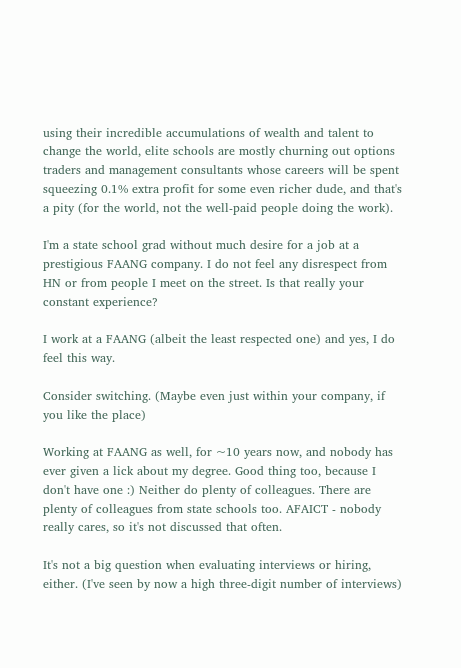using their incredible accumulations of wealth and talent to change the world, elite schools are mostly churning out options traders and management consultants whose careers will be spent squeezing 0.1% extra profit for some even richer dude, and that's a pity (for the world, not the well-paid people doing the work).

I'm a state school grad without much desire for a job at a prestigious FAANG company. I do not feel any disrespect from HN or from people I meet on the street. Is that really your constant experience?

I work at a FAANG (albeit the least respected one) and yes, I do feel this way.

Consider switching. (Maybe even just within your company, if you like the place)

Working at FAANG as well, for ~10 years now, and nobody has ever given a lick about my degree. Good thing too, because I don't have one :) Neither do plenty of colleagues. There are plenty of colleagues from state schools too. AFAICT - nobody really cares, so it's not discussed that often.

It's not a big question when evaluating interviews or hiring, either. (I've seen by now a high three-digit number of interviews)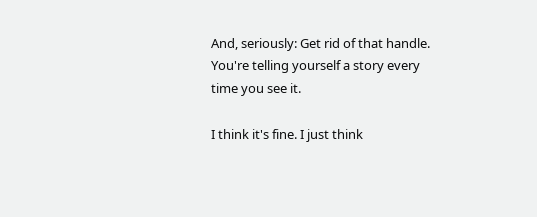And, seriously: Get rid of that handle. You're telling yourself a story every time you see it.

I think it's fine. I just think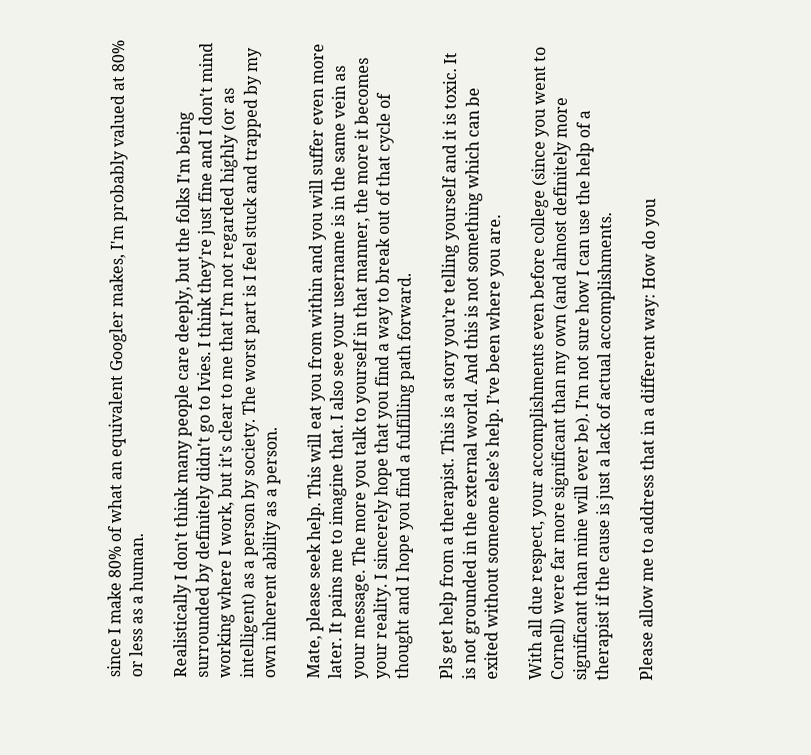since I make 80% of what an equivalent Googler makes, I'm probably valued at 80% or less as a human.

Realistically I don't think many people care deeply, but the folks I'm being surrounded by definitely didn't go to Ivies. I think they're just fine and I don't mind working where I work, but it's clear to me that I'm not regarded highly (or as intelligent) as a person by society. The worst part is I feel stuck and trapped by my own inherent ability as a person.

Mate, please seek help. This will eat you from within and you will suffer even more later. It pains me to imagine that. I also see your username is in the same vein as your message. The more you talk to yourself in that manner, the more it becomes your reality. I sincerely hope that you find a way to break out of that cycle of thought and I hope you find a fulfilling path forward.

Pls get help from a therapist. This is a story you’re telling yourself and it is toxic. It is not grounded in the external world. And this is not something which can be exited without someone else’s help. I’ve been where you are.

With all due respect, your accomplishments even before college (since you went to Cornell) were far more significant than my own (and almost definitely more significant than mine will ever be). I’m not sure how I can use the help of a therapist if the cause is just a lack of actual accomplishments.

Please allow me to address that in a different way: How do you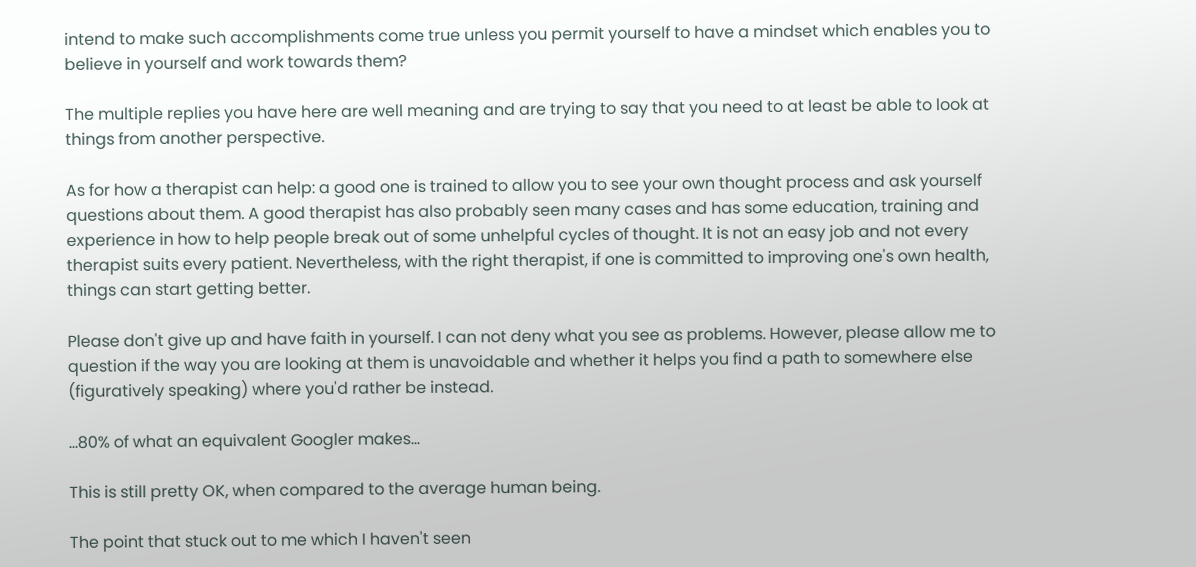intend to make such accomplishments come true unless you permit yourself to have a mindset which enables you to believe in yourself and work towards them?

The multiple replies you have here are well meaning and are trying to say that you need to at least be able to look at things from another perspective.

As for how a therapist can help: a good one is trained to allow you to see your own thought process and ask yourself questions about them. A good therapist has also probably seen many cases and has some education, training and experience in how to help people break out of some unhelpful cycles of thought. It is not an easy job and not every therapist suits every patient. Nevertheless, with the right therapist, if one is committed to improving one's own health, things can start getting better.

Please don't give up and have faith in yourself. I can not deny what you see as problems. However, please allow me to question if the way you are looking at them is unavoidable and whether it helps you find a path to somewhere else (figuratively speaking) where you'd rather be instead.

...80% of what an equivalent Googler makes...

This is still pretty OK, when compared to the average human being.

The point that stuck out to me which I haven't seen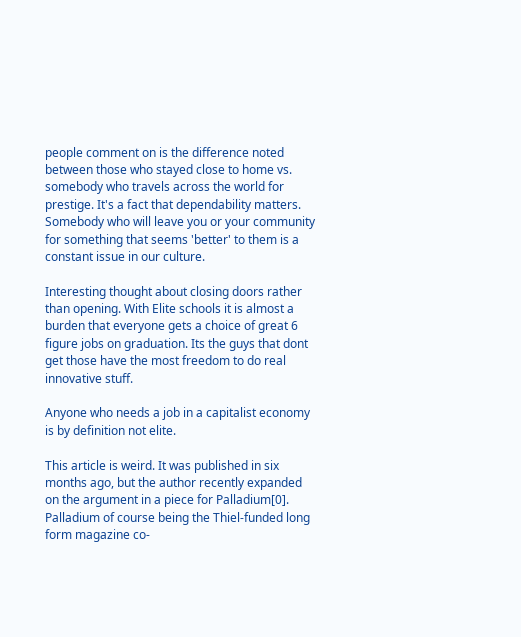people comment on is the difference noted between those who stayed close to home vs. somebody who travels across the world for prestige. It's a fact that dependability matters. Somebody who will leave you or your community for something that seems 'better' to them is a constant issue in our culture.

Interesting thought about closing doors rather than opening. With Elite schools it is almost a burden that everyone gets a choice of great 6 figure jobs on graduation. Its the guys that dont get those have the most freedom to do real innovative stuff.

Anyone who needs a job in a capitalist economy is by definition not elite.

This article is weird. It was published in six months ago, but the author recently expanded on the argument in a piece for Palladium[0]. Palladium of course being the Thiel-funded long form magazine co-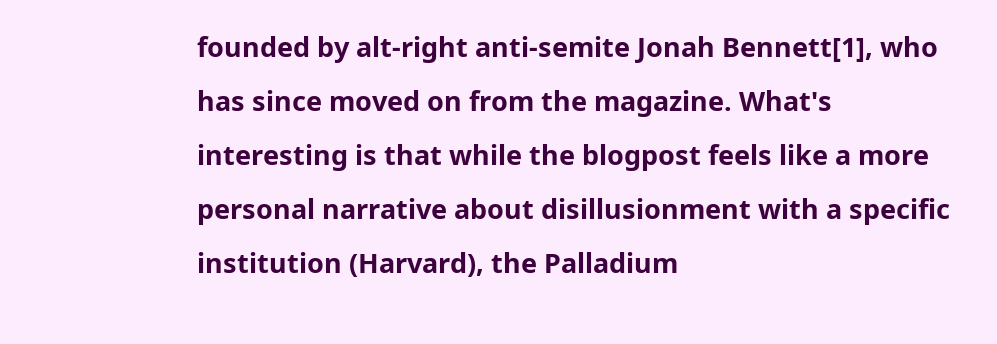founded by alt-right anti-semite Jonah Bennett[1], who has since moved on from the magazine. What's interesting is that while the blogpost feels like a more personal narrative about disillusionment with a specific institution (Harvard), the Palladium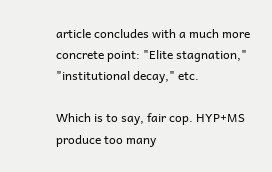article concludes with a much more concrete point: "Elite stagnation," "institutional decay," etc.

Which is to say, fair cop. HYP+MS produce too many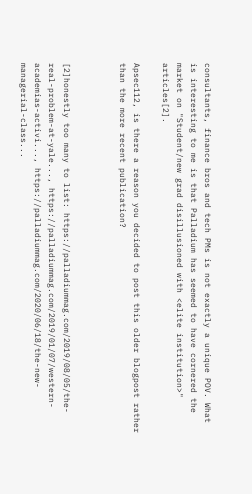consultants, finance bros and tech PMs is not exactly a unique POV. What is interesting to me is that Palladium has seemed to have cornered the market on "Student/new grad disillusioned with <elite institution>" articles[2].

Apsec112, is there a reason you decided to post this older blogpost rather than the more recent publication?



[2]honestly too many to list: https://palladiummag.com/2019/08/05/the-real-problem-at-yale..., https://palladiummag.com/2019/01/07/western-academias-activi..., https://palladiummag.com/2020/06/18/the-new-managerial-class...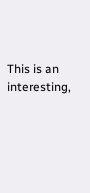This is an interesting,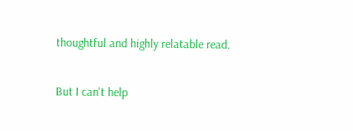thoughtful and highly relatable read.

But I can't help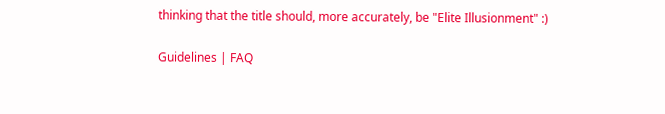thinking that the title should, more accurately, be "Elite Illusionment" :)

Guidelines | FAQ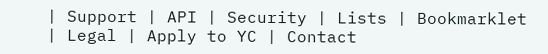| Support | API | Security | Lists | Bookmarklet | Legal | Apply to YC | Contact